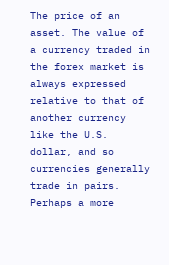The price of an asset. The value of a currency traded in the forex market is always expressed relative to that of another currency like the U.S. dollar, and so currencies generally trade in pairs. Perhaps a more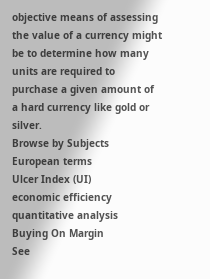objective means of assessing the value of a currency might be to determine how many units are required to purchase a given amount of a hard currency like gold or silver.
Browse by Subjects
European terms
Ulcer Index (UI)
economic efficiency
quantitative analysis
Buying On Margin
See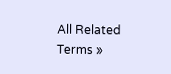All Related Terms »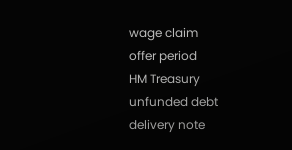wage claim
offer period
HM Treasury
unfunded debt
delivery note